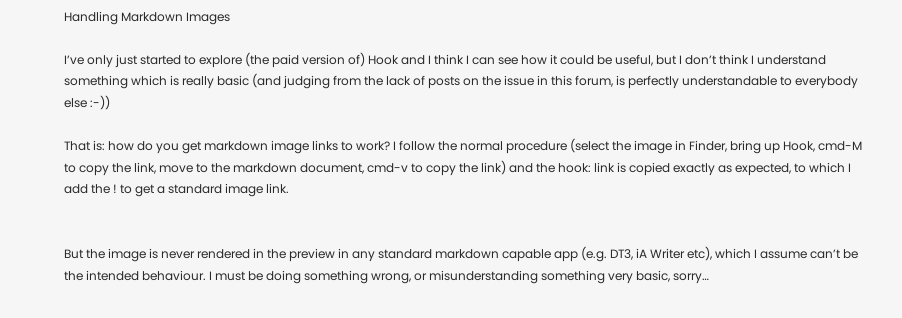Handling Markdown Images

I’ve only just started to explore (the paid version of) Hook and I think I can see how it could be useful, but I don’t think I understand something which is really basic (and judging from the lack of posts on the issue in this forum, is perfectly understandable to everybody else :-))

That is: how do you get markdown image links to work? I follow the normal procedure (select the image in Finder, bring up Hook, cmd-M to copy the link, move to the markdown document, cmd-v to copy the link) and the hook: link is copied exactly as expected, to which I add the ! to get a standard image link.


But the image is never rendered in the preview in any standard markdown capable app (e.g. DT3, iA Writer etc), which I assume can’t be the intended behaviour. I must be doing something wrong, or misunderstanding something very basic, sorry…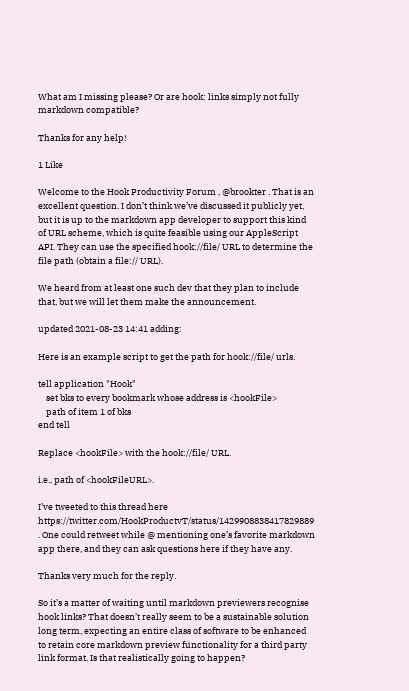What am I missing please? Or are hook: links simply not fully markdown compatible?

Thanks for any help!

1 Like

Welcome to the Hook Productivity Forum , @brookter . That is an excellent question. I don’t think we’ve discussed it publicly yet, but it is up to the markdown app developer to support this kind of URL scheme, which is quite feasible using our AppleScript API. They can use the specified hook://file/ URL to determine the file path (obtain a file:// URL).

We heard from at least one such dev that they plan to include that, but we will let them make the announcement.

updated 2021-08-23 14:41 adding:

Here is an example script to get the path for hook://file/ urls.

tell application "Hook"
    set bks to every bookmark whose address is <hookFile>
    path of item 1 of bks
end tell

Replace <hookFile> with the hook://file/ URL.

i.e., path of <hookFileURL>.

I’ve tweeted to this thread here https://twitter.com/HookProductvT/status/1429908838417829889 . One could retweet while @ mentioning one’s favorite markdown app there, and they can ask questions here if they have any.

Thanks very much for the reply.

So it’s a matter of waiting until markdown previewers recognise hook links? That doesn’t really seem to be a sustainable solution long term, expecting an entire class of software to be enhanced to retain core markdown preview functionality for a third party link format. Is that realistically going to happen?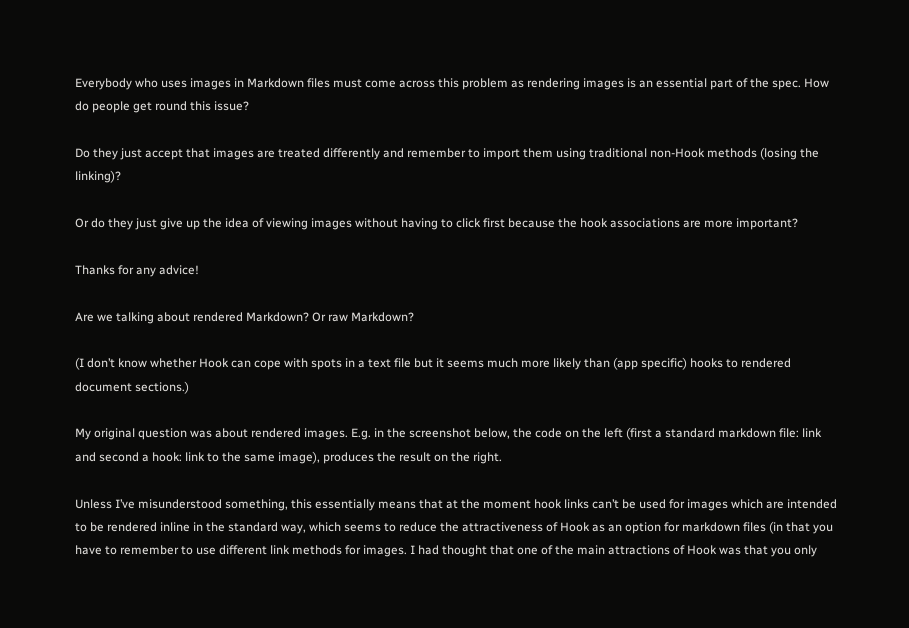Everybody who uses images in Markdown files must come across this problem as rendering images is an essential part of the spec. How do people get round this issue?

Do they just accept that images are treated differently and remember to import them using traditional non-Hook methods (losing the linking)?

Or do they just give up the idea of viewing images without having to click first because the hook associations are more important?

Thanks for any advice!

Are we talking about rendered Markdown? Or raw Markdown?

(I don’t know whether Hook can cope with spots in a text file but it seems much more likely than (app specific) hooks to rendered document sections.)

My original question was about rendered images. E.g. in the screenshot below, the code on the left (first a standard markdown file: link and second a hook: link to the same image), produces the result on the right.

Unless I’ve misunderstood something, this essentially means that at the moment hook links can’t be used for images which are intended to be rendered inline in the standard way, which seems to reduce the attractiveness of Hook as an option for markdown files (in that you have to remember to use different link methods for images. I had thought that one of the main attractions of Hook was that you only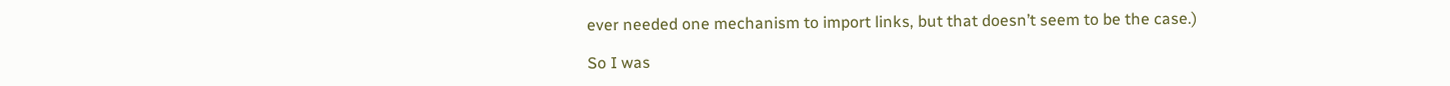ever needed one mechanism to import links, but that doesn’t seem to be the case.)

So I was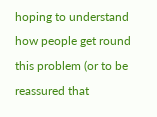hoping to understand how people get round this problem (or to be reassured that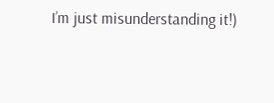I’m just misunderstanding it!)